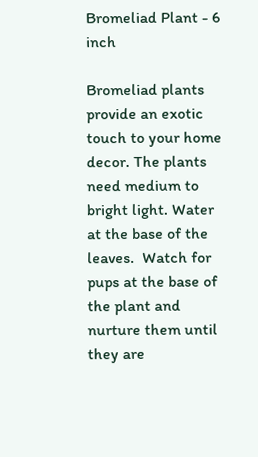Bromeliad Plant - 6 inch

Bromeliad plants provide an exotic touch to your home decor. The plants need medium to bright light. Water at the base of the leaves.  Watch for pups at the base of the plant and nurture them until they are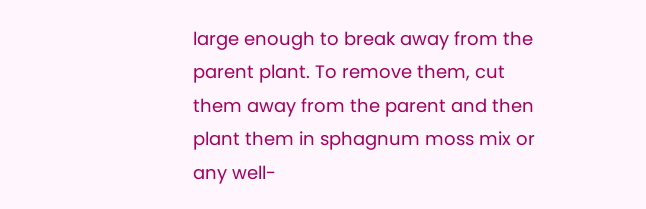large enough to break away from the parent plant. To remove them, cut them away from the parent and then plant them in sphagnum moss mix or any well-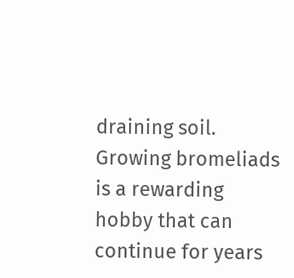draining soil. Growing bromeliads is a rewarding hobby that can continue for years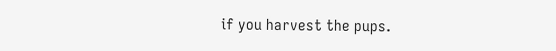if you harvest the pups.